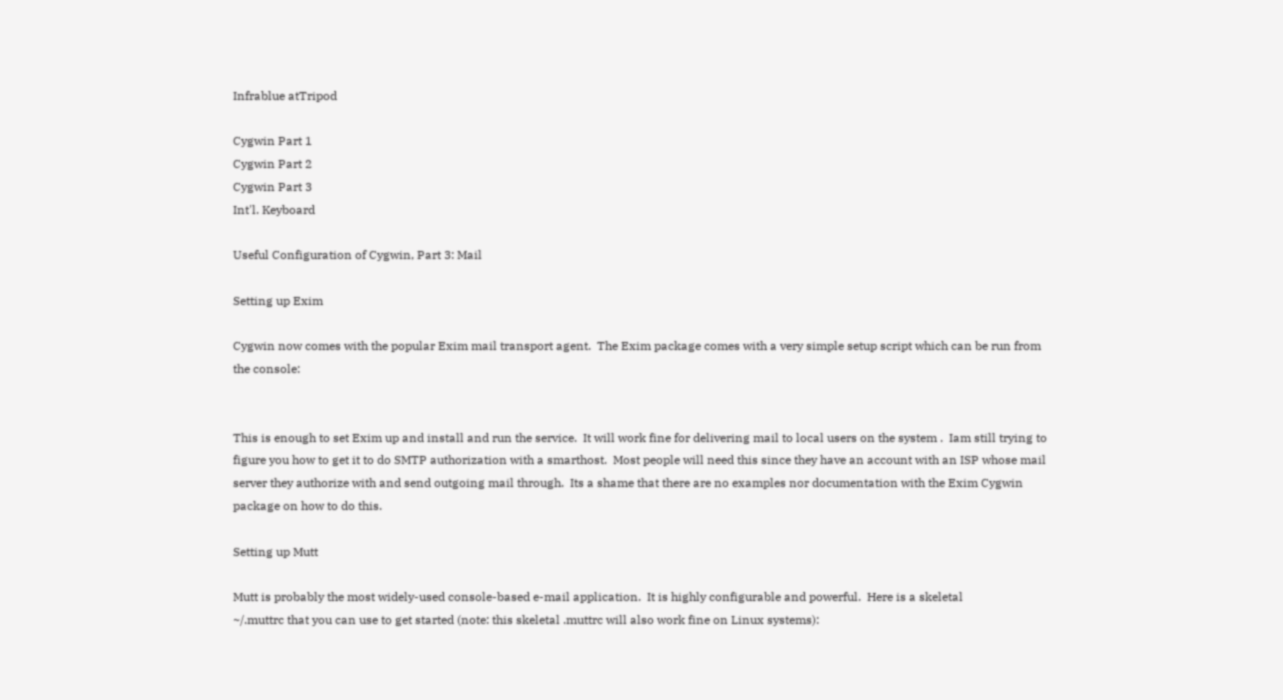Infrablue atTripod

Cygwin Part 1
Cygwin Part 2
Cygwin Part 3
Int'l. Keyboard

Useful Configuration of Cygwin, Part 3: Mail

Setting up Exim

Cygwin now comes with the popular Exim mail transport agent.  The Exim package comes with a very simple setup script which can be run from the console:


This is enough to set Exim up and install and run the service.  It will work fine for delivering mail to local users on the system .  Iam still trying to figure you how to get it to do SMTP authorization with a smarthost.  Most people will need this since they have an account with an ISP whose mail server they authorize with and send outgoing mail through.  Its a shame that there are no examples nor documentation with the Exim Cygwin package on how to do this.

Setting up Mutt

Mutt is probably the most widely-used console-based e-mail application.  It is highly configurable and powerful.  Here is a skeletal
~/.muttrc that you can use to get started (note: this skeletal .muttrc will also work fine on Linux systems):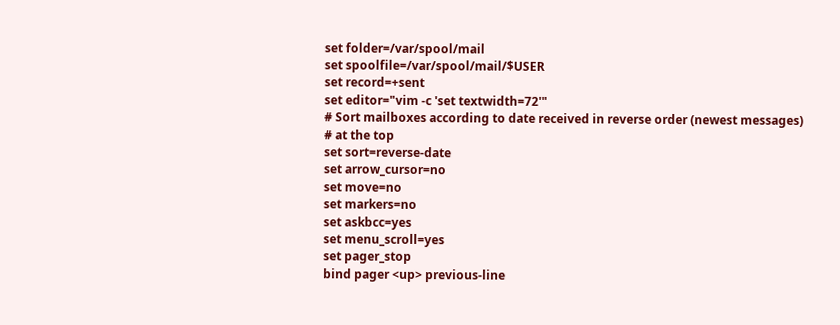set folder=/var/spool/mail
set spoolfile=/var/spool/mail/$USER
set record=+sent
set editor="vim -c 'set textwidth=72'"
# Sort mailboxes according to date received in reverse order (newest messages)
# at the top
set sort=reverse-date
set arrow_cursor=no
set move=no
set markers=no
set askbcc=yes
set menu_scroll=yes
set pager_stop
bind pager <up> previous-line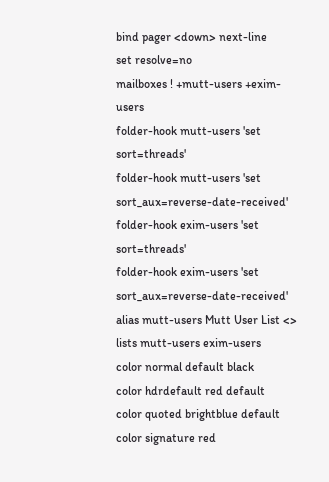bind pager <down> next-line
set resolve=no
mailboxes ! +mutt-users +exim-users
folder-hook mutt-users 'set sort=threads'
folder-hook mutt-users 'set sort_aux=reverse-date-received'
folder-hook exim-users 'set sort=threads'
folder-hook exim-users 'set sort_aux=reverse-date-received'
alias mutt-users Mutt User List <>
lists mutt-users exim-users
color normal default black
color hdrdefault red default
color quoted brightblue default
color signature red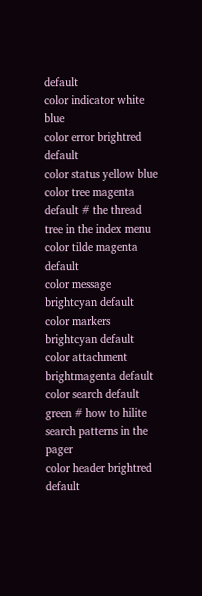default
color indicator white blue
color error brightred default
color status yellow blue
color tree magenta default # the thread tree in the index menu
color tilde magenta default
color message brightcyan default
color markers brightcyan default
color attachment brightmagenta default
color search default green # how to hilite search patterns in the pager
color header brightred default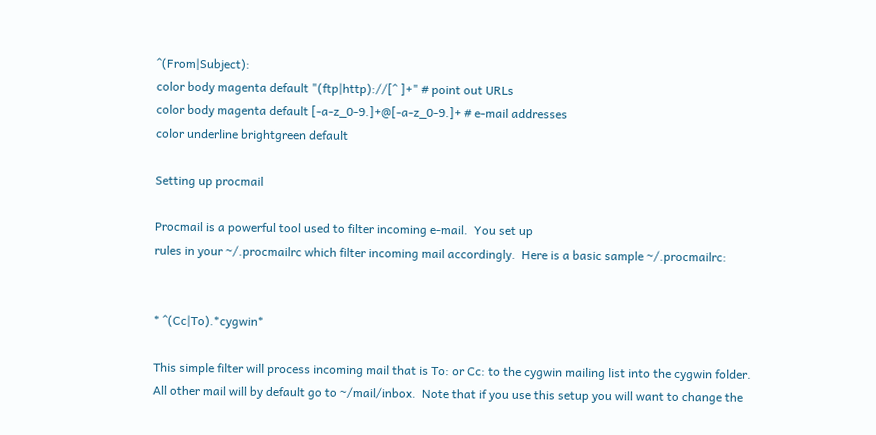^(From|Subject):
color body magenta default "(ftp|http)://[^ ]+" # point out URLs
color body magenta default [-a-z_0-9.]+@[-a-z_0-9.]+ # e-mail addresses
color underline brightgreen default

Setting up procmail

Procmail is a powerful tool used to filter incoming e-mail.  You set up
rules in your ~/.procmailrc which filter incoming mail accordingly.  Here is a basic sample ~/.procmailrc:


* ^(Cc|To).*cygwin*

This simple filter will process incoming mail that is To: or Cc: to the cygwin mailing list into the cygwin folder.  All other mail will by default go to ~/mail/inbox.  Note that if you use this setup you will want to change the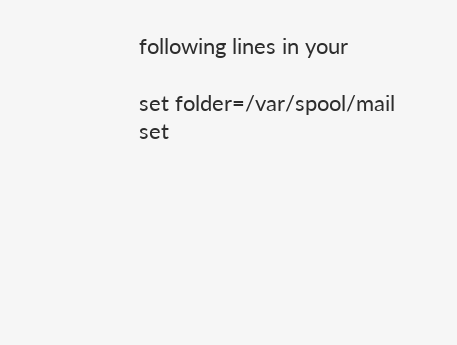following lines in your

set folder=/var/spool/mail
set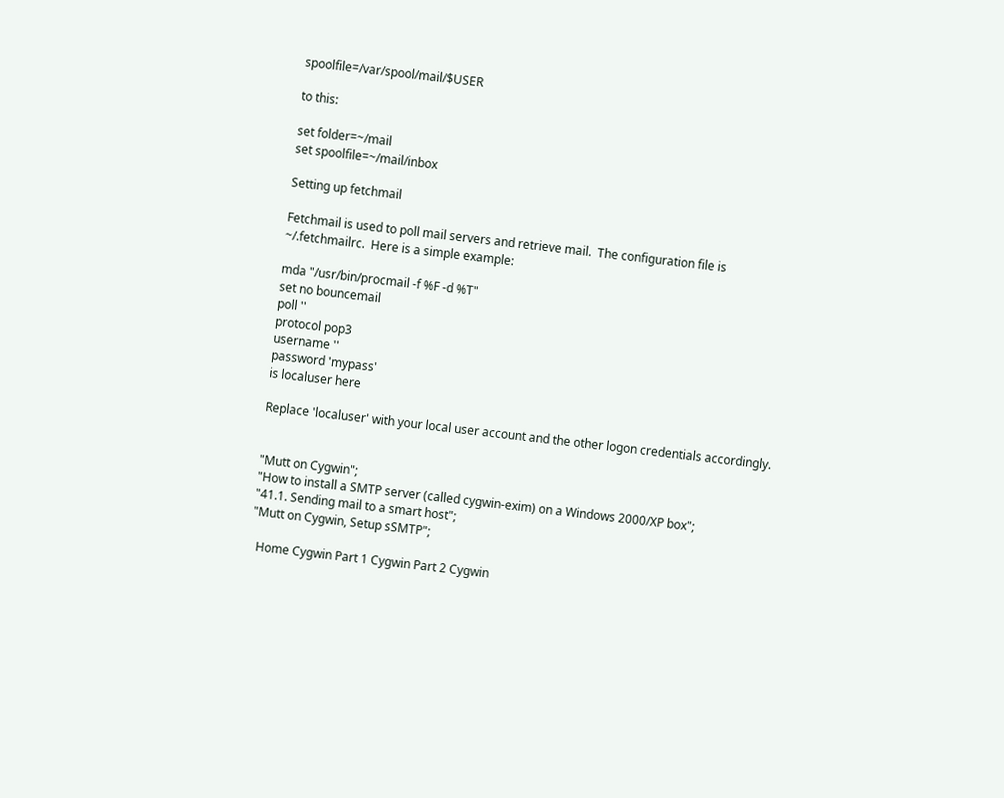spoolfile=/var/spool/mail/$USER

to this:

set folder=~/mail
set spoolfile=~/mail/inbox

Setting up fetchmail

Fetchmail is used to poll mail servers and retrieve mail.  The configuration file is
~/.fetchmailrc.  Here is a simple example:

mda "/usr/bin/procmail -f %F -d %T"
set no bouncemail
poll ''
protocol pop3
username ''
password 'mypass'
is localuser here

Replace 'localuser' with your local user account and the other logon credentials accordingly.


"Mutt on Cygwin";
"How to install a SMTP server (called cygwin-exim) on a Windows 2000/XP box";
"41.1. Sending mail to a smart host";
"Mutt on Cygwin, Setup sSMTP";

  Home Cygwin Part 1 Cygwin Part 2 Cygwin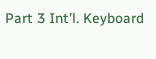Part 3 Int'l. Keyboard